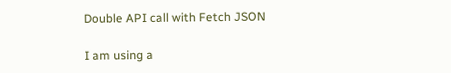Double API call with Fetch JSON

I am using a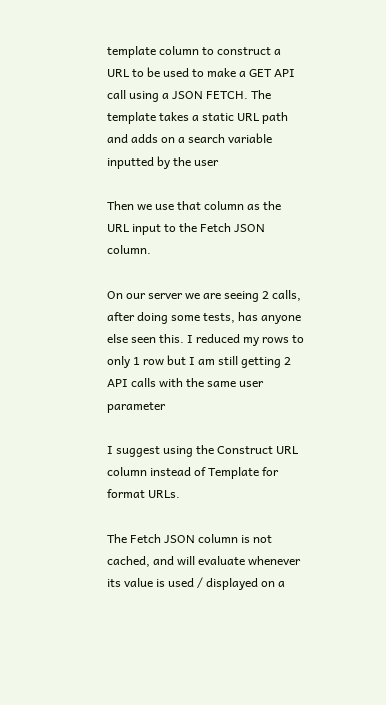template column to construct a URL to be used to make a GET API call using a JSON FETCH. The template takes a static URL path and adds on a search variable inputted by the user

Then we use that column as the URL input to the Fetch JSON column.

On our server we are seeing 2 calls, after doing some tests, has anyone else seen this. I reduced my rows to only 1 row but I am still getting 2 API calls with the same user parameter

I suggest using the Construct URL column instead of Template for format URLs.

The Fetch JSON column is not cached, and will evaluate whenever its value is used / displayed on a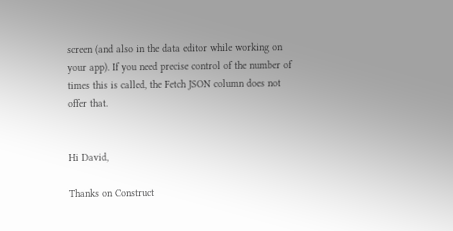screen (and also in the data editor while working on your app). If you need precise control of the number of times this is called, the Fetch JSON column does not offer that.


Hi David,

Thanks on Construct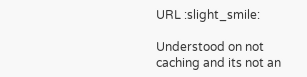URL :slight_smile:

Understood on not caching and its not an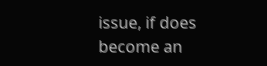issue, if does become an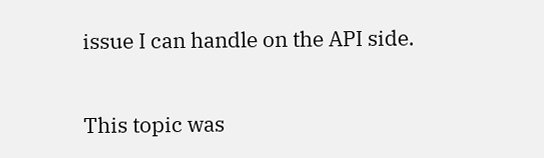issue I can handle on the API side.

This topic was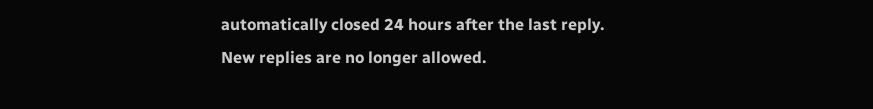automatically closed 24 hours after the last reply. New replies are no longer allowed.